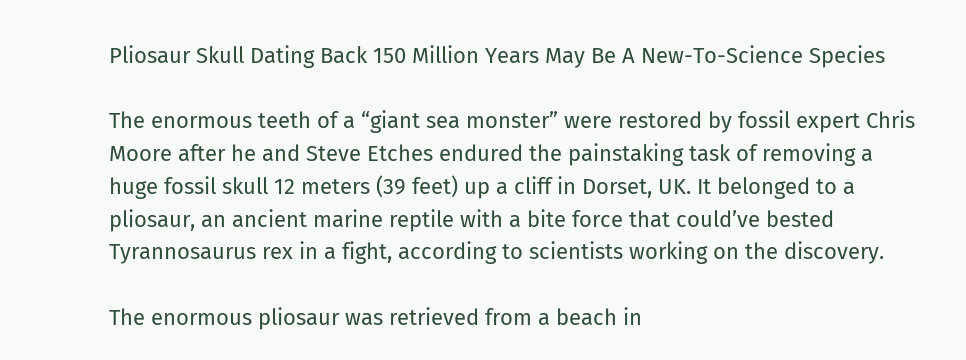Pliosaur Skull Dating Back 150 Million Years May Be A New-To-Science Species

The enormous teeth of a “giant sea monster” were restored by fossil expert Chris Moore after he and Steve Etches endured the painstaking task of removing a huge fossil skull 12 meters (39 feet) up a cliff in Dorset, UK. It belonged to a pliosaur, an ancient marine reptile with a bite force that could’ve bested Tyrannosaurus rex in a fight, according to scientists working on the discovery.

The enormous pliosaur was retrieved from a beach in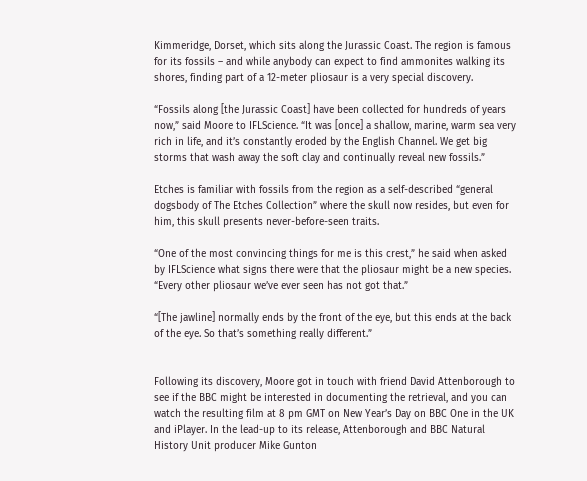Kimmeridge, Dorset, which sits along the Jurassic Coast. The region is famous for its fossils – and while anybody can expect to find ammonites walking its shores, finding part of a 12-meter pliosaur is a very special discovery.

“Fossils along [the Jurassic Coast] have been collected for hundreds of years now,” said Moore to IFLScience. “It was [once] a shallow, marine, warm sea very rich in life, and it’s constantly eroded by the English Channel. We get big storms that wash away the soft clay and continually reveal new fossils.”

Etches is familiar with fossils from the region as a self-described “general dogsbody of The Etches Collection” where the skull now resides, but even for him, this skull presents never-before-seen traits.

“One of the most convincing things for me is this crest,” he said when asked by IFLScience what signs there were that the pliosaur might be a new species. “Every other pliosaur we’ve ever seen has not got that.”

“[The jawline] normally ends by the front of the eye, but this ends at the back of the eye. So that’s something really different.”


Following its discovery, Moore got in touch with friend David Attenborough to see if the BBC might be interested in documenting the retrieval, and you can watch the resulting film at 8 pm GMT on New Year’s Day on BBC One in the UK and iPlayer. In the lead-up to its release, Attenborough and BBC Natural History Unit producer Mike Gunton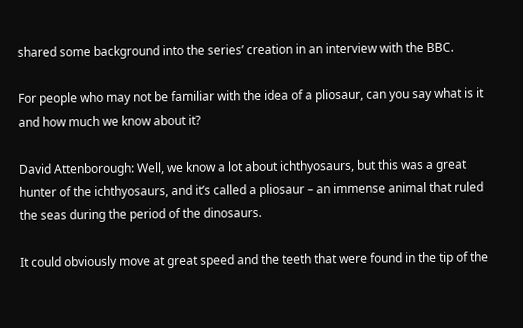shared some background into the series’ creation in an interview with the BBC.

For people who may not be familiar with the idea of a pliosaur, can you say what is it and how much we know about it?

David Attenborough: Well, we know a lot about ichthyosaurs, but this was a great hunter of the ichthyosaurs, and it’s called a pliosaur – an immense animal that ruled the seas during the period of the dinosaurs.

It could obviously move at great speed and the teeth that were found in the tip of the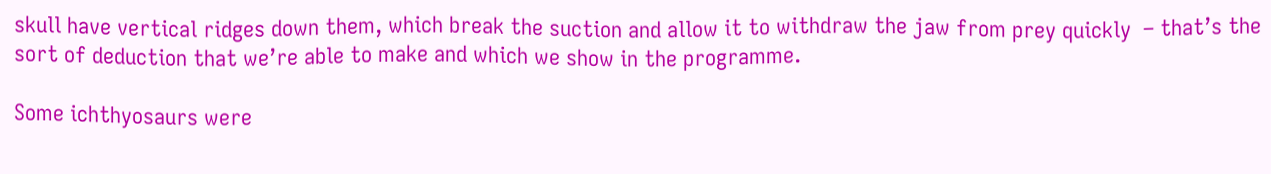skull have vertical ridges down them, which break the suction and allow it to withdraw the jaw from prey quickly  – that’s the sort of deduction that we’re able to make and which we show in the programme.

Some ichthyosaurs were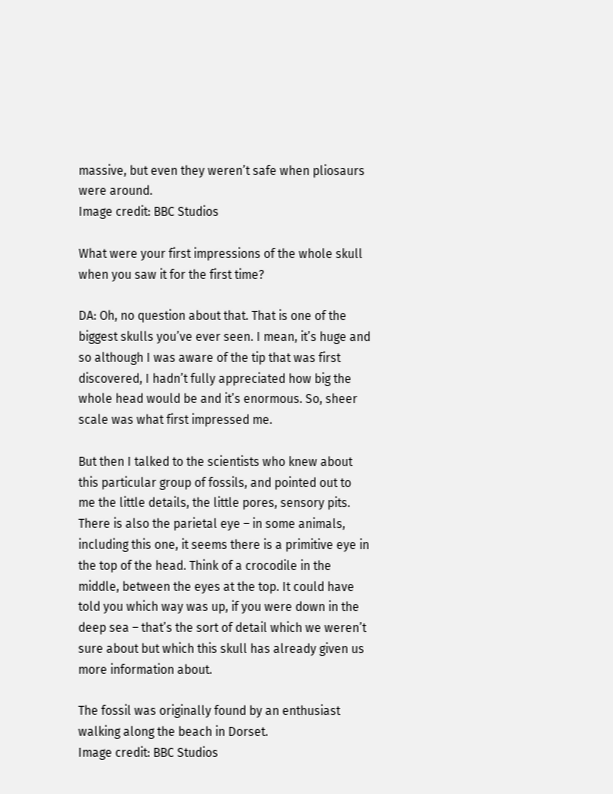massive, but even they weren’t safe when pliosaurs were around.
Image credit: BBC Studios

What were your first impressions of the whole skull when you saw it for the first time?

DA: Oh, no question about that. That is one of the biggest skulls you’ve ever seen. I mean, it’s huge and so although I was aware of the tip that was first discovered, I hadn’t fully appreciated how big the whole head would be and it’s enormous. So, sheer scale was what first impressed me.

But then I talked to the scientists who knew about this particular group of fossils, and pointed out to me the little details, the little pores, sensory pits. There is also the parietal eye – in some animals, including this one, it seems there is a primitive eye in the top of the head. Think of a crocodile in the middle, between the eyes at the top. It could have told you which way was up, if you were down in the deep sea – that’s the sort of detail which we weren’t sure about but which this skull has already given us more information about.

The fossil was originally found by an enthusiast walking along the beach in Dorset.
Image credit: BBC Studios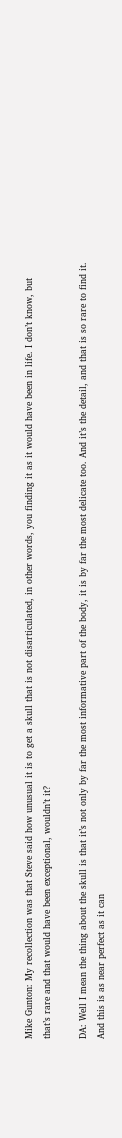Mike Gunton: My recollection was that Steve said how unusual it is to get a skull that is not disarticulated, in other words, you finding it as it would have been in life. I don’t know, but that’s rare and that would have been exceptional, wouldn’t it?

DA: Well I mean the thing about the skull is that it’s not only by far the most informative part of the body, it is by far the most delicate too. And it’s the detail, and that is so rare to find it. And this is as near perfect as it can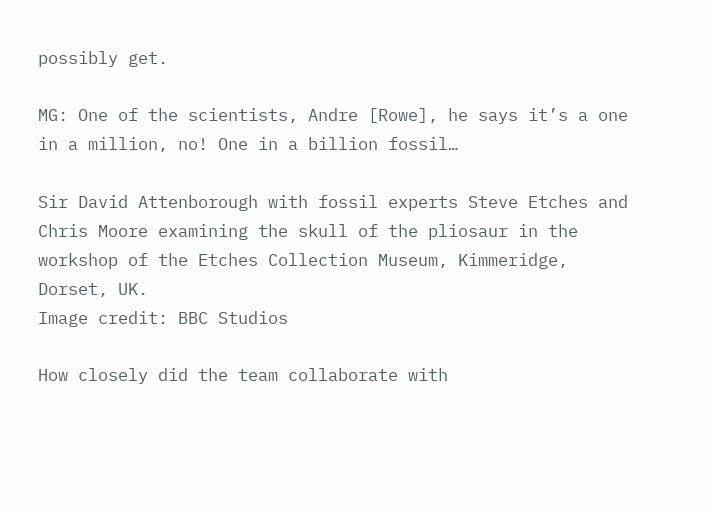possibly get.

MG: One of the scientists, Andre [Rowe], he says it’s a one in a million, no! One in a billion fossil…

Sir David Attenborough with fossil experts Steve Etches and Chris Moore examining the skull of the pliosaur in the workshop of the Etches Collection Museum, Kimmeridge, Dorset, UK.
Image credit: BBC Studios

How closely did the team collaborate with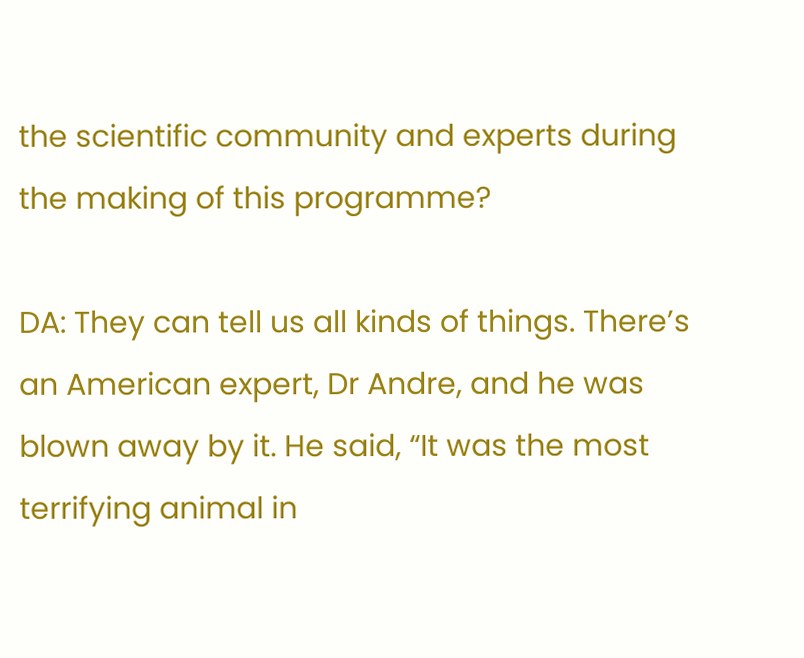the scientific community and experts during the making of this programme?

DA: They can tell us all kinds of things. There’s an American expert, Dr Andre, and he was blown away by it. He said, “It was the most terrifying animal in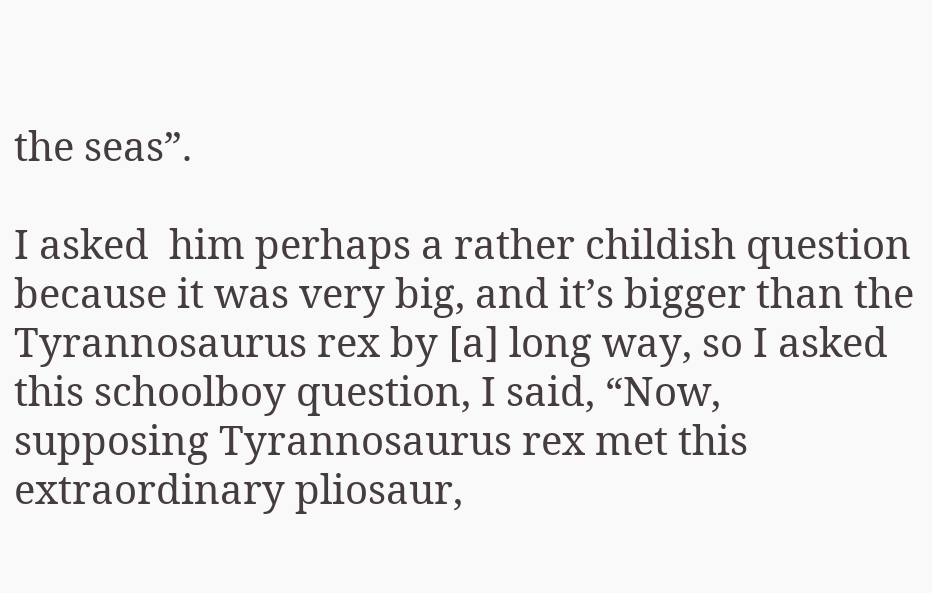the seas”.

I asked  him perhaps a rather childish question because it was very big, and it’s bigger than the Tyrannosaurus rex by [a] long way, so I asked this schoolboy question, I said, “Now, supposing Tyrannosaurus rex met this extraordinary pliosaur,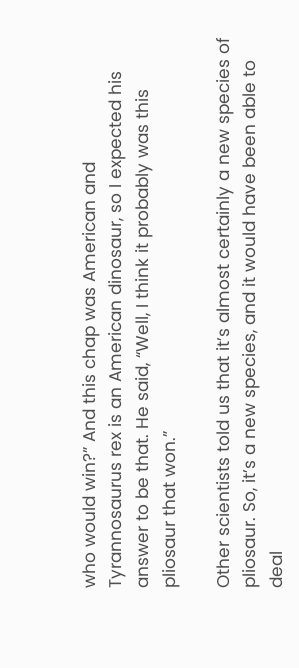who would win?” And this chap was American and Tyrannosaurus rex is an American dinosaur, so I expected his answer to be that. He said, “Well, I think it probably was this pliosaur that won.”

Other scientists told us that it’s almost certainly a new species of pliosaur. So, it’s a new species, and it would have been able to deal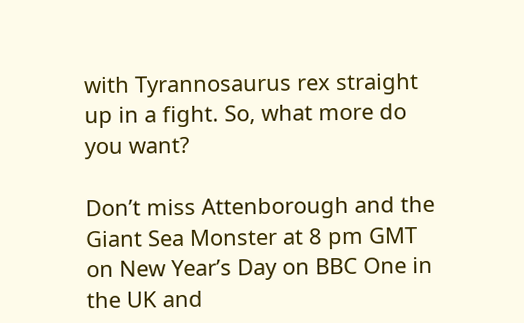with Tyrannosaurus rex straight up in a fight. So, what more do you want?

Don’t miss Attenborough and the Giant Sea Monster at 8 pm GMT on New Year’s Day on BBC One in the UK and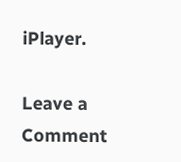iPlayer.

Leave a Comment